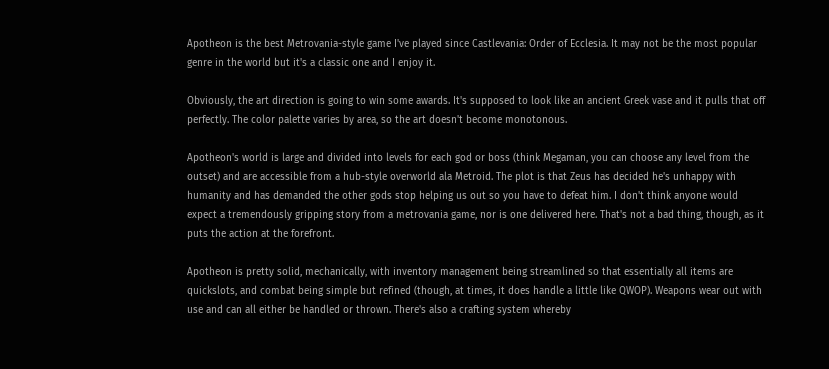Apotheon is the best Metrovania-style game I've played since Castlevania: Order of Ecclesia. It may not be the most popular genre in the world but it's a classic one and I enjoy it.

Obviously, the art direction is going to win some awards. It's supposed to look like an ancient Greek vase and it pulls that off perfectly. The color palette varies by area, so the art doesn't become monotonous.

Apotheon's world is large and divided into levels for each god or boss (think Megaman, you can choose any level from the outset) and are accessible from a hub-style overworld ala Metroid. The plot is that Zeus has decided he's unhappy with humanity and has demanded the other gods stop helping us out so you have to defeat him. I don't think anyone would expect a tremendously gripping story from a metrovania game, nor is one delivered here. That's not a bad thing, though, as it puts the action at the forefront.

Apotheon is pretty solid, mechanically, with inventory management being streamlined so that essentially all items are quickslots, and combat being simple but refined (though, at times, it does handle a little like QWOP). Weapons wear out with use and can all either be handled or thrown. There's also a crafting system whereby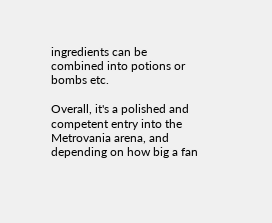ingredients can be combined into potions or bombs etc.

Overall, it's a polished and competent entry into the Metrovania arena, and depending on how big a fan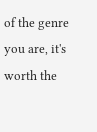of the genre you are, it's worth the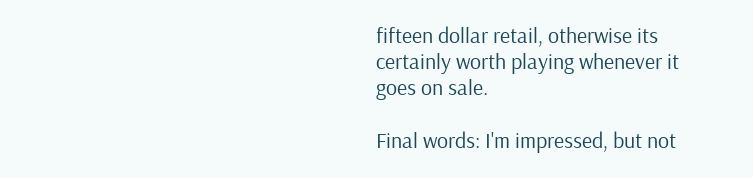fifteen dollar retail, otherwise its certainly worth playing whenever it goes on sale.

Final words: I'm impressed, but not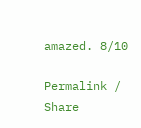amazed. 8/10

Permalink / Share